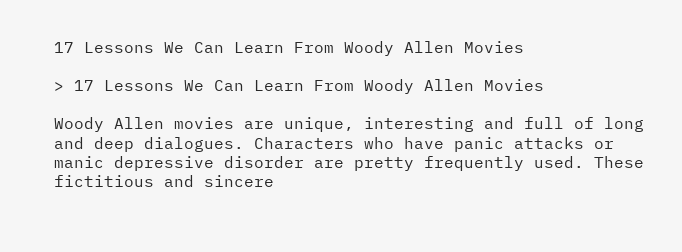17 Lessons We Can Learn From Woody Allen Movies

> 17 Lessons We Can Learn From Woody Allen Movies

Woody Allen movies are unique, interesting and full of long and deep dialogues. Characters who have panic attacks or manic depressive disorder are pretty frequently used. These fictitious and sincere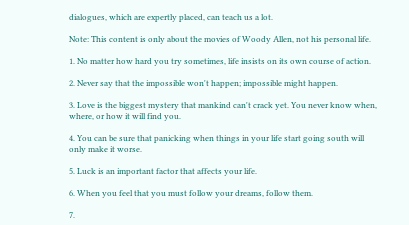dialogues, which are expertly placed, can teach us a lot.

Note: This content is only about the movies of Woody Allen, not his personal life.

1. No matter how hard you try sometimes, life insists on its own course of action.

2. Never say that the impossible won't happen; impossible might happen.

3. Love is the biggest mystery that mankind can't crack yet. You never know when, where, or how it will find you.

4. You can be sure that panicking when things in your life start going south will only make it worse.

5. Luck is an important factor that affects your life.

6. When you feel that you must follow your dreams, follow them.

7.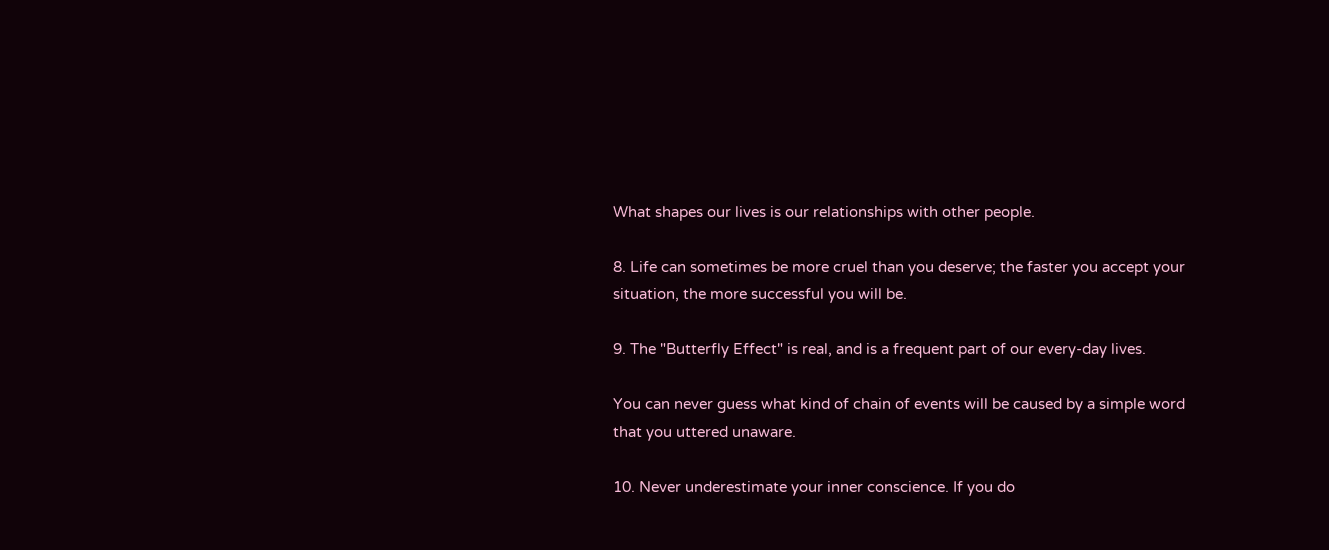What shapes our lives is our relationships with other people.

8. Life can sometimes be more cruel than you deserve; the faster you accept your situation, the more successful you will be.

9. The "Butterfly Effect" is real, and is a frequent part of our every-day lives.

You can never guess what kind of chain of events will be caused by a simple word that you uttered unaware.

10. Never underestimate your inner conscience. If you do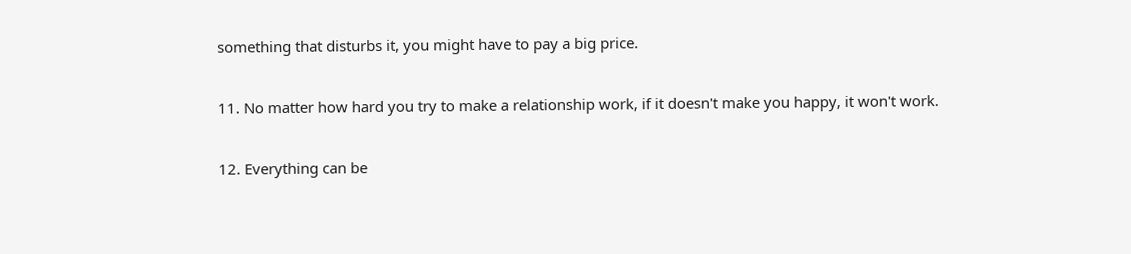something that disturbs it, you might have to pay a big price.

11. No matter how hard you try to make a relationship work, if it doesn't make you happy, it won't work.

12. Everything can be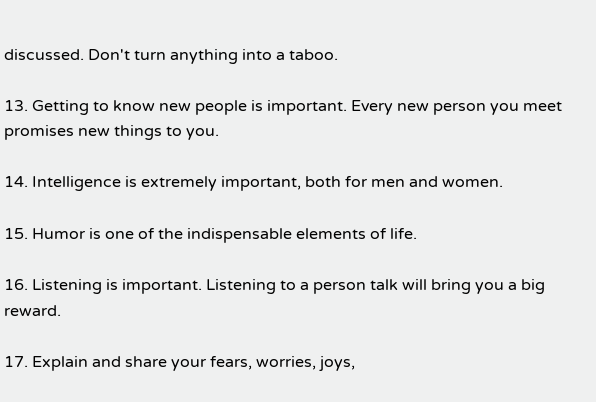discussed. Don't turn anything into a taboo.

13. Getting to know new people is important. Every new person you meet promises new things to you.

14. Intelligence is extremely important, both for men and women.

15. Humor is one of the indispensable elements of life.

16. Listening is important. Listening to a person talk will bring you a big reward.

17. Explain and share your fears, worries, joys,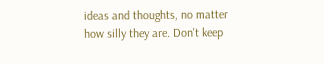ideas and thoughts, no matter how silly they are. Don't keep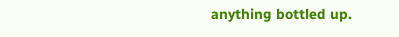anything bottled up.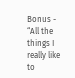Bonus - “All the things I really like to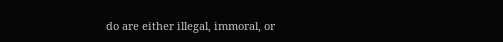do are either illegal, immoral, or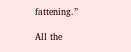fattening.”

All the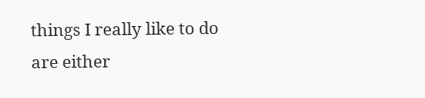things I really like to do are either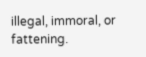illegal, immoral, or fattening.